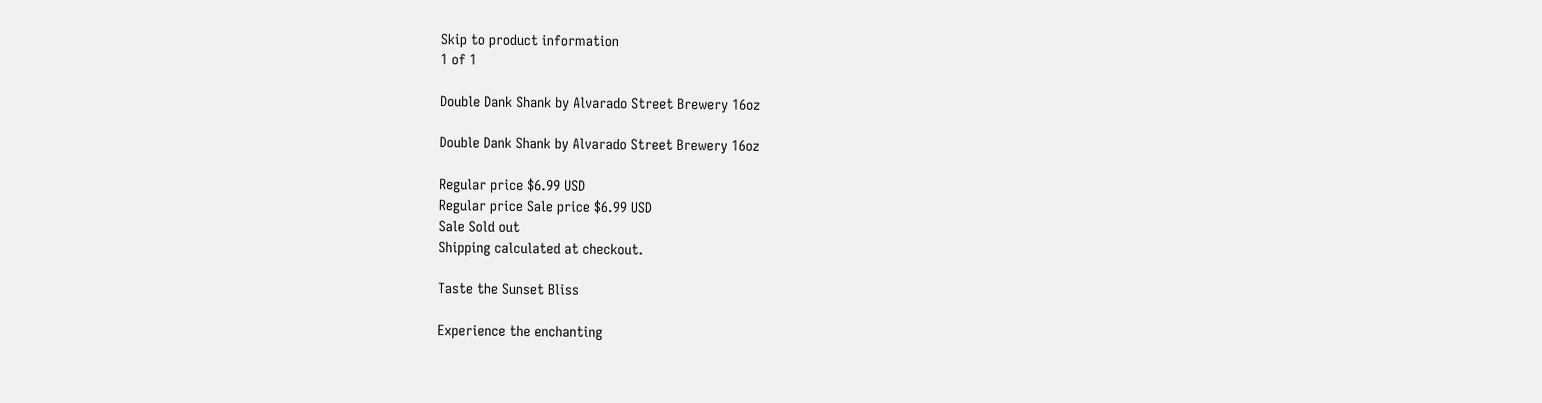Skip to product information
1 of 1

Double Dank Shank by Alvarado Street Brewery 16oz

Double Dank Shank by Alvarado Street Brewery 16oz

Regular price $6.99 USD
Regular price Sale price $6.99 USD
Sale Sold out
Shipping calculated at checkout.

Taste the Sunset Bliss

Experience the enchanting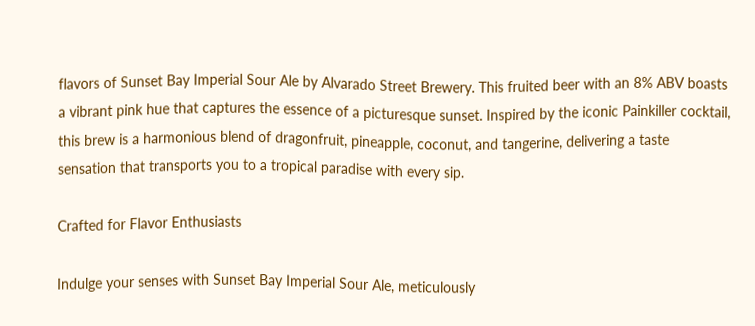flavors of Sunset Bay Imperial Sour Ale by Alvarado Street Brewery. This fruited beer with an 8% ABV boasts a vibrant pink hue that captures the essence of a picturesque sunset. Inspired by the iconic Painkiller cocktail, this brew is a harmonious blend of dragonfruit, pineapple, coconut, and tangerine, delivering a taste sensation that transports you to a tropical paradise with every sip.

Crafted for Flavor Enthusiasts

Indulge your senses with Sunset Bay Imperial Sour Ale, meticulously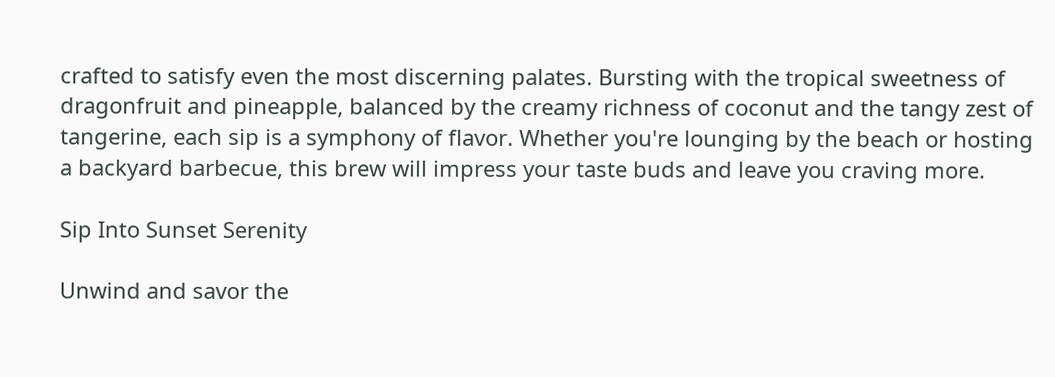crafted to satisfy even the most discerning palates. Bursting with the tropical sweetness of dragonfruit and pineapple, balanced by the creamy richness of coconut and the tangy zest of tangerine, each sip is a symphony of flavor. Whether you're lounging by the beach or hosting a backyard barbecue, this brew will impress your taste buds and leave you craving more.

Sip Into Sunset Serenity

Unwind and savor the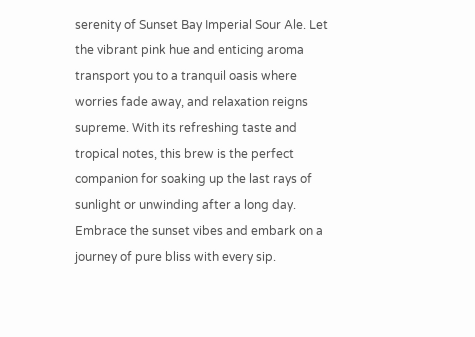serenity of Sunset Bay Imperial Sour Ale. Let the vibrant pink hue and enticing aroma transport you to a tranquil oasis where worries fade away, and relaxation reigns supreme. With its refreshing taste and tropical notes, this brew is the perfect companion for soaking up the last rays of sunlight or unwinding after a long day. Embrace the sunset vibes and embark on a journey of pure bliss with every sip.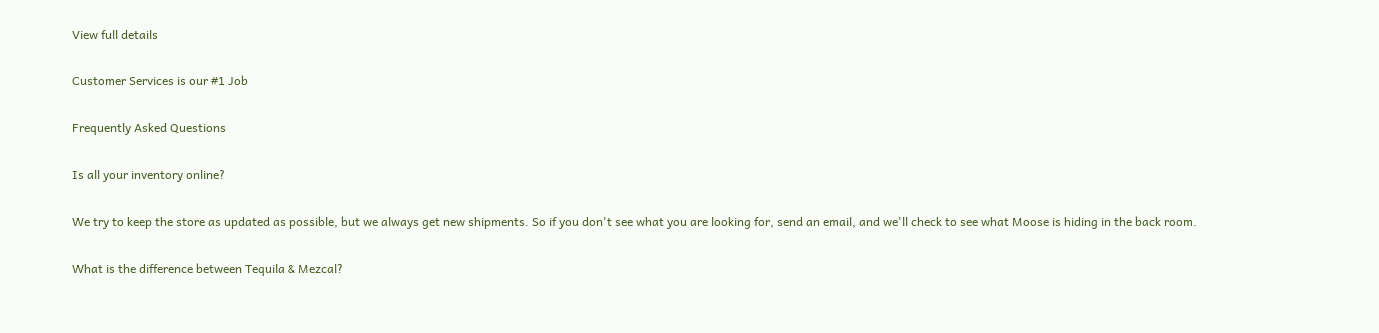View full details

Customer Services is our #1 Job

Frequently Asked Questions

Is all your inventory online?

We try to keep the store as updated as possible, but we always get new shipments. So if you don't see what you are looking for, send an email, and we'll check to see what Moose is hiding in the back room.

What is the difference between Tequila & Mezcal?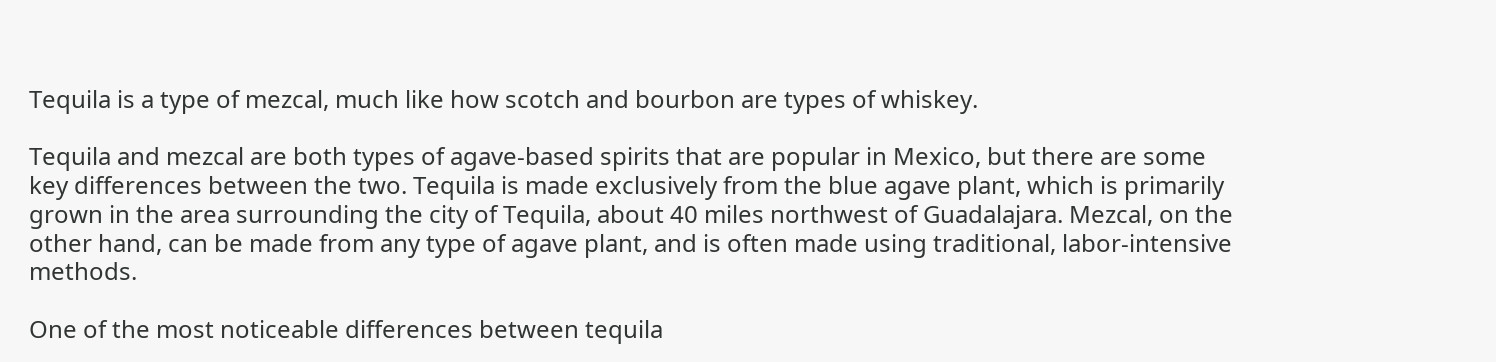Tequila is a type of mezcal, much like how scotch and bourbon are types of whiskey.

Tequila and mezcal are both types of agave-based spirits that are popular in Mexico, but there are some key differences between the two. Tequila is made exclusively from the blue agave plant, which is primarily grown in the area surrounding the city of Tequila, about 40 miles northwest of Guadalajara. Mezcal, on the other hand, can be made from any type of agave plant, and is often made using traditional, labor-intensive methods.

One of the most noticeable differences between tequila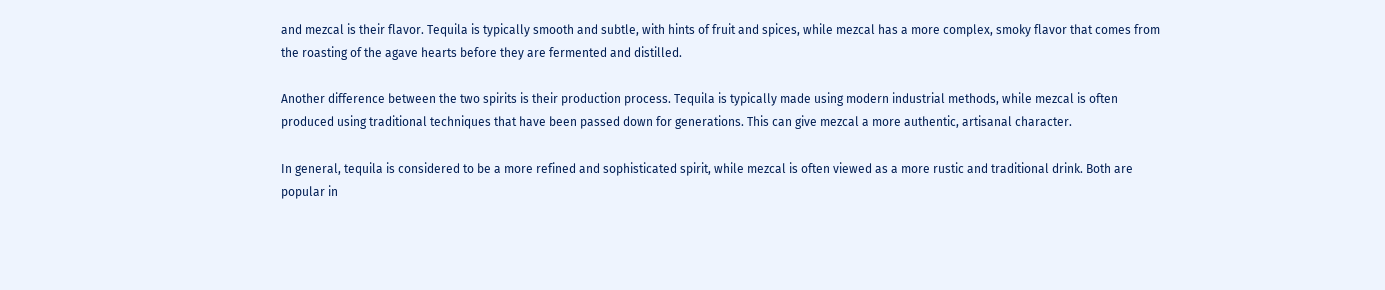and mezcal is their flavor. Tequila is typically smooth and subtle, with hints of fruit and spices, while mezcal has a more complex, smoky flavor that comes from the roasting of the agave hearts before they are fermented and distilled.

Another difference between the two spirits is their production process. Tequila is typically made using modern industrial methods, while mezcal is often produced using traditional techniques that have been passed down for generations. This can give mezcal a more authentic, artisanal character.

In general, tequila is considered to be a more refined and sophisticated spirit, while mezcal is often viewed as a more rustic and traditional drink. Both are popular in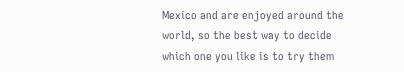Mexico and are enjoyed around the world, so the best way to decide which one you like is to try them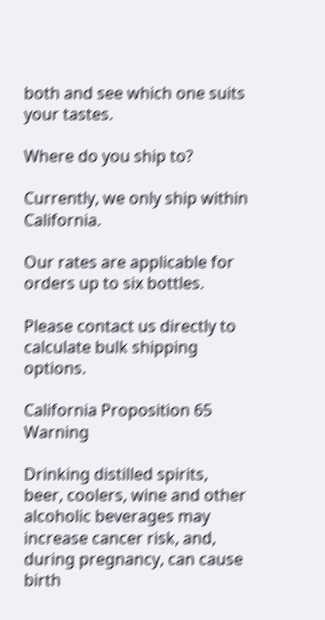both and see which one suits your tastes.

Where do you ship to?

Currently, we only ship within California.

Our rates are applicable for orders up to six bottles.

Please contact us directly to calculate bulk shipping options.

California Proposition 65 Warning

Drinking distilled spirits, beer, coolers, wine and other alcoholic beverages may increase cancer risk, and, during pregnancy, can cause birth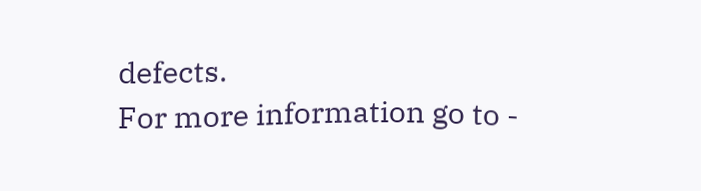defects.
For more information go to -